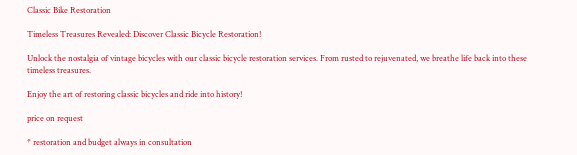Classic Bike Restoration

Timeless Treasures Revealed: Discover Classic Bicycle Restoration!

Unlock the nostalgia of vintage bicycles with our classic bicycle restoration services. From rusted to rejuvenated, we breathe life back into these timeless treasures.

Enjoy the art of restoring classic bicycles and ride into history!

price on request

* restoration and budget always in consultation